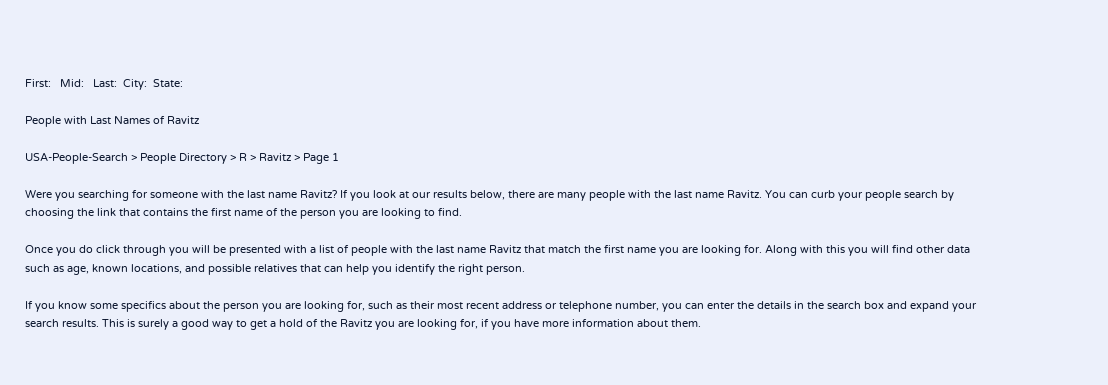First:   Mid:   Last:  City:  State:

People with Last Names of Ravitz

USA-People-Search > People Directory > R > Ravitz > Page 1

Were you searching for someone with the last name Ravitz? If you look at our results below, there are many people with the last name Ravitz. You can curb your people search by choosing the link that contains the first name of the person you are looking to find.

Once you do click through you will be presented with a list of people with the last name Ravitz that match the first name you are looking for. Along with this you will find other data such as age, known locations, and possible relatives that can help you identify the right person.

If you know some specifics about the person you are looking for, such as their most recent address or telephone number, you can enter the details in the search box and expand your search results. This is surely a good way to get a hold of the Ravitz you are looking for, if you have more information about them.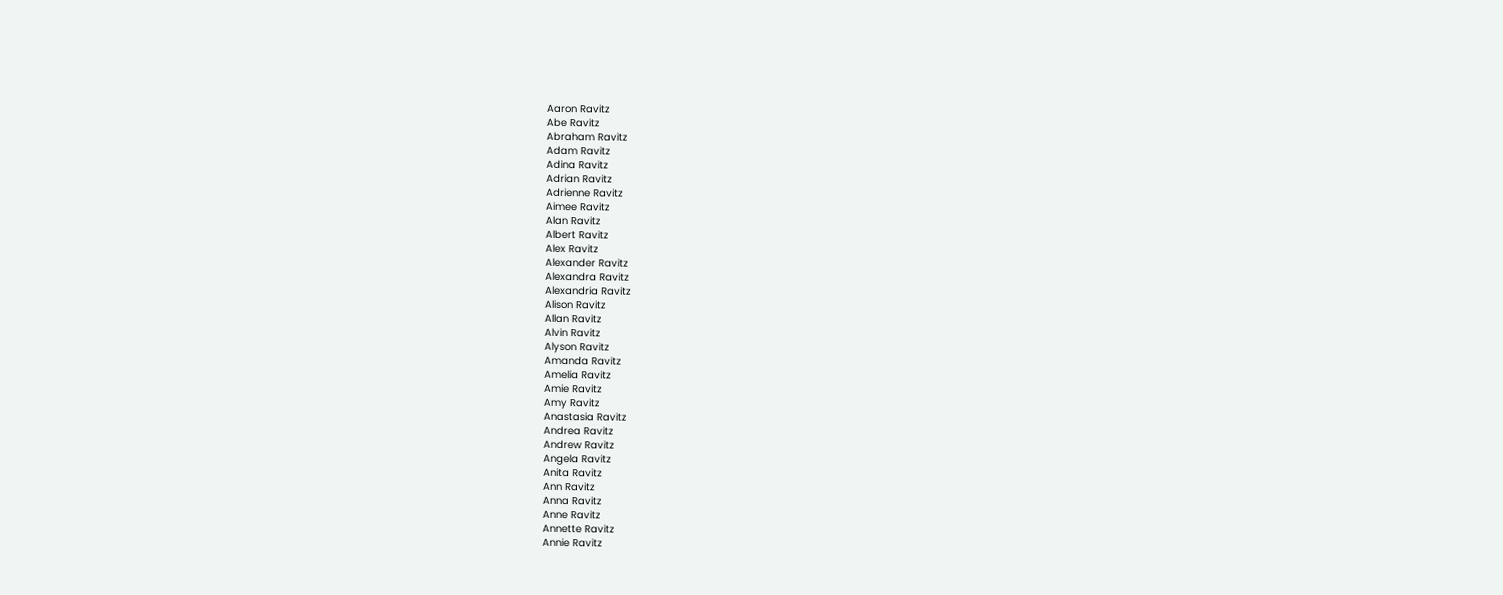Aaron Ravitz
Abe Ravitz
Abraham Ravitz
Adam Ravitz
Adina Ravitz
Adrian Ravitz
Adrienne Ravitz
Aimee Ravitz
Alan Ravitz
Albert Ravitz
Alex Ravitz
Alexander Ravitz
Alexandra Ravitz
Alexandria Ravitz
Alison Ravitz
Allan Ravitz
Alvin Ravitz
Alyson Ravitz
Amanda Ravitz
Amelia Ravitz
Amie Ravitz
Amy Ravitz
Anastasia Ravitz
Andrea Ravitz
Andrew Ravitz
Angela Ravitz
Anita Ravitz
Ann Ravitz
Anna Ravitz
Anne Ravitz
Annette Ravitz
Annie Ravitz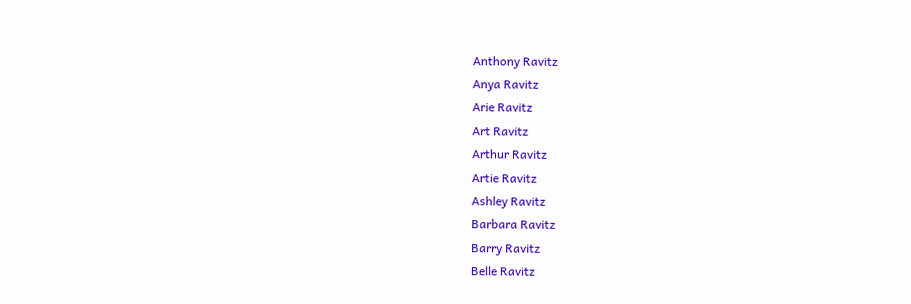Anthony Ravitz
Anya Ravitz
Arie Ravitz
Art Ravitz
Arthur Ravitz
Artie Ravitz
Ashley Ravitz
Barbara Ravitz
Barry Ravitz
Belle Ravitz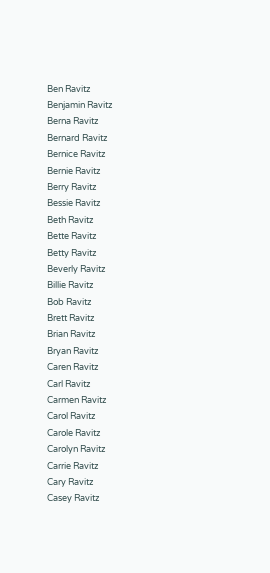Ben Ravitz
Benjamin Ravitz
Berna Ravitz
Bernard Ravitz
Bernice Ravitz
Bernie Ravitz
Berry Ravitz
Bessie Ravitz
Beth Ravitz
Bette Ravitz
Betty Ravitz
Beverly Ravitz
Billie Ravitz
Bob Ravitz
Brett Ravitz
Brian Ravitz
Bryan Ravitz
Caren Ravitz
Carl Ravitz
Carmen Ravitz
Carol Ravitz
Carole Ravitz
Carolyn Ravitz
Carrie Ravitz
Cary Ravitz
Casey Ravitz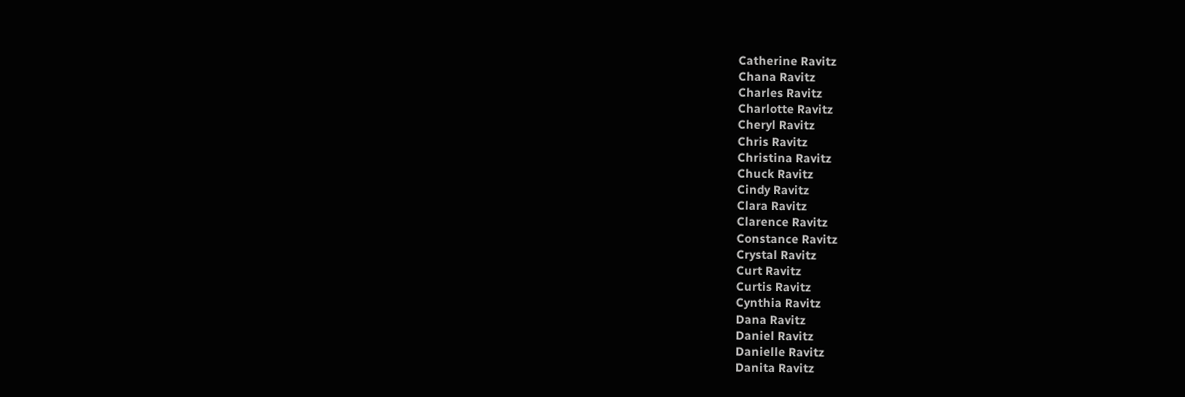Catherine Ravitz
Chana Ravitz
Charles Ravitz
Charlotte Ravitz
Cheryl Ravitz
Chris Ravitz
Christina Ravitz
Chuck Ravitz
Cindy Ravitz
Clara Ravitz
Clarence Ravitz
Constance Ravitz
Crystal Ravitz
Curt Ravitz
Curtis Ravitz
Cynthia Ravitz
Dana Ravitz
Daniel Ravitz
Danielle Ravitz
Danita Ravitz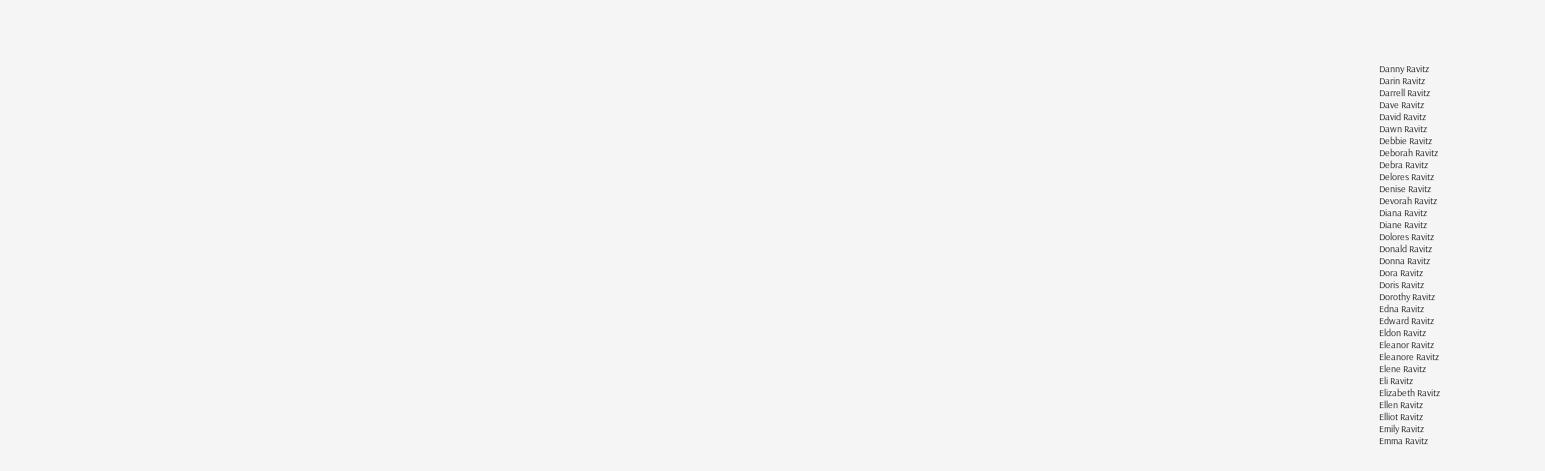Danny Ravitz
Darin Ravitz
Darrell Ravitz
Dave Ravitz
David Ravitz
Dawn Ravitz
Debbie Ravitz
Deborah Ravitz
Debra Ravitz
Delores Ravitz
Denise Ravitz
Devorah Ravitz
Diana Ravitz
Diane Ravitz
Dolores Ravitz
Donald Ravitz
Donna Ravitz
Dora Ravitz
Doris Ravitz
Dorothy Ravitz
Edna Ravitz
Edward Ravitz
Eldon Ravitz
Eleanor Ravitz
Eleanore Ravitz
Elene Ravitz
Eli Ravitz
Elizabeth Ravitz
Ellen Ravitz
Elliot Ravitz
Emily Ravitz
Emma Ravitz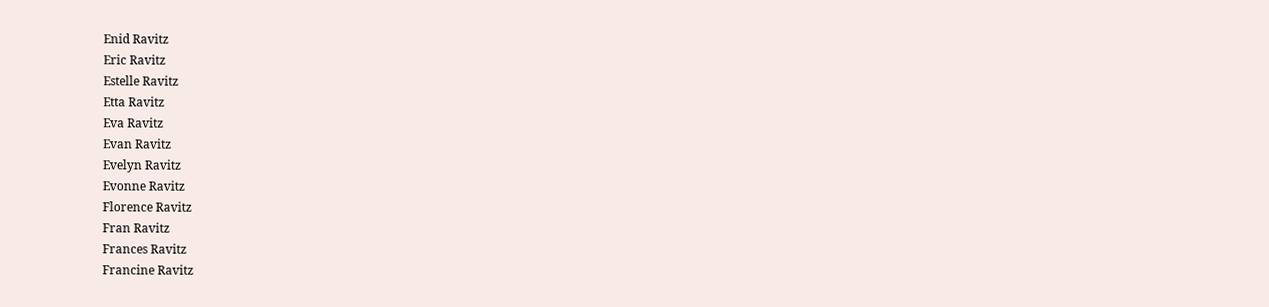Enid Ravitz
Eric Ravitz
Estelle Ravitz
Etta Ravitz
Eva Ravitz
Evan Ravitz
Evelyn Ravitz
Evonne Ravitz
Florence Ravitz
Fran Ravitz
Frances Ravitz
Francine Ravitz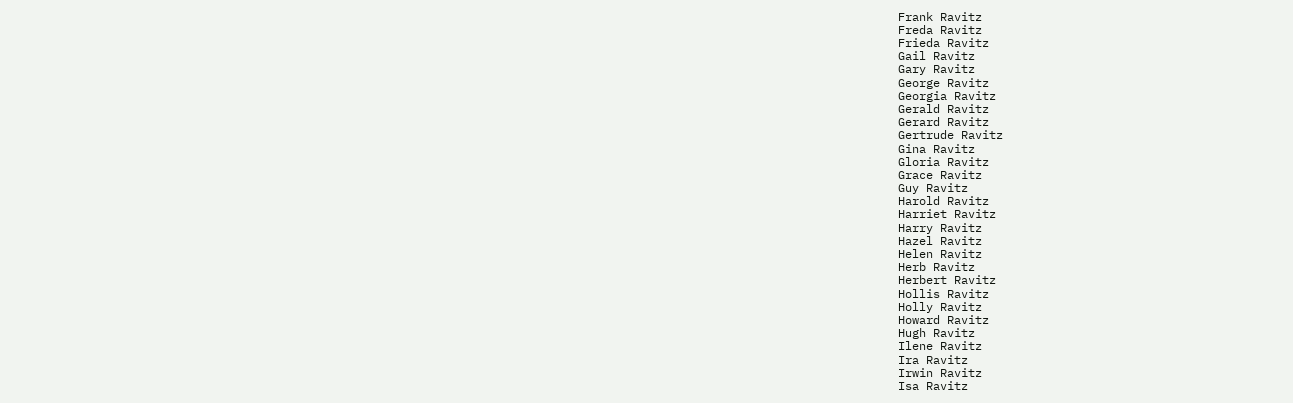Frank Ravitz
Freda Ravitz
Frieda Ravitz
Gail Ravitz
Gary Ravitz
George Ravitz
Georgia Ravitz
Gerald Ravitz
Gerard Ravitz
Gertrude Ravitz
Gina Ravitz
Gloria Ravitz
Grace Ravitz
Guy Ravitz
Harold Ravitz
Harriet Ravitz
Harry Ravitz
Hazel Ravitz
Helen Ravitz
Herb Ravitz
Herbert Ravitz
Hollis Ravitz
Holly Ravitz
Howard Ravitz
Hugh Ravitz
Ilene Ravitz
Ira Ravitz
Irwin Ravitz
Isa Ravitz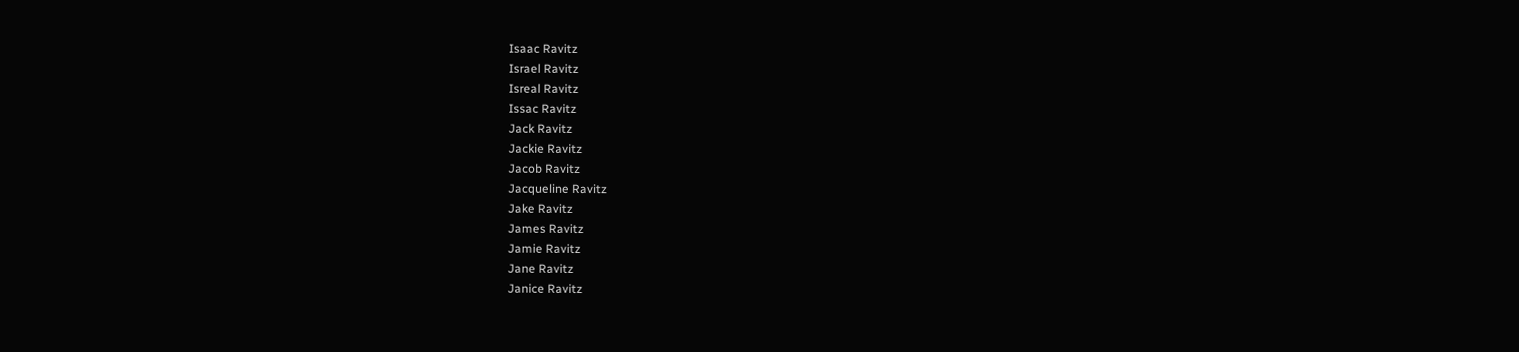Isaac Ravitz
Israel Ravitz
Isreal Ravitz
Issac Ravitz
Jack Ravitz
Jackie Ravitz
Jacob Ravitz
Jacqueline Ravitz
Jake Ravitz
James Ravitz
Jamie Ravitz
Jane Ravitz
Janice Ravitz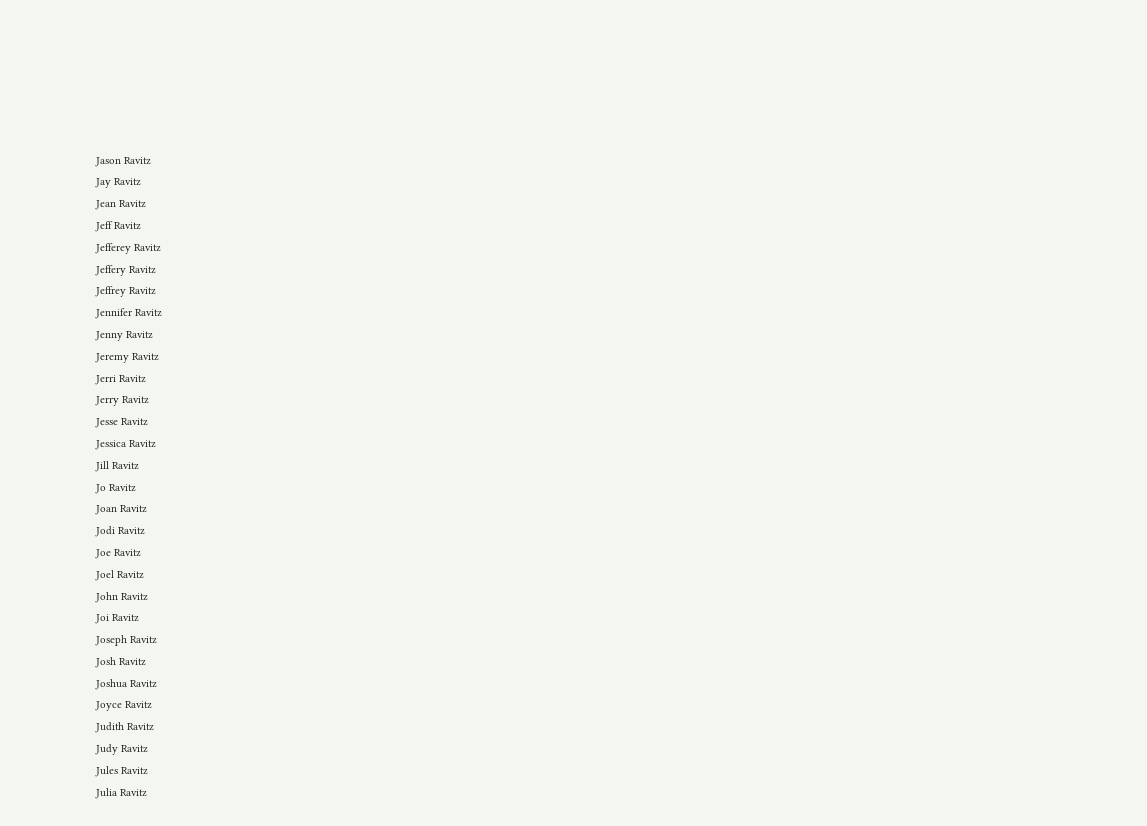Jason Ravitz
Jay Ravitz
Jean Ravitz
Jeff Ravitz
Jefferey Ravitz
Jeffery Ravitz
Jeffrey Ravitz
Jennifer Ravitz
Jenny Ravitz
Jeremy Ravitz
Jerri Ravitz
Jerry Ravitz
Jesse Ravitz
Jessica Ravitz
Jill Ravitz
Jo Ravitz
Joan Ravitz
Jodi Ravitz
Joe Ravitz
Joel Ravitz
John Ravitz
Joi Ravitz
Joseph Ravitz
Josh Ravitz
Joshua Ravitz
Joyce Ravitz
Judith Ravitz
Judy Ravitz
Jules Ravitz
Julia Ravitz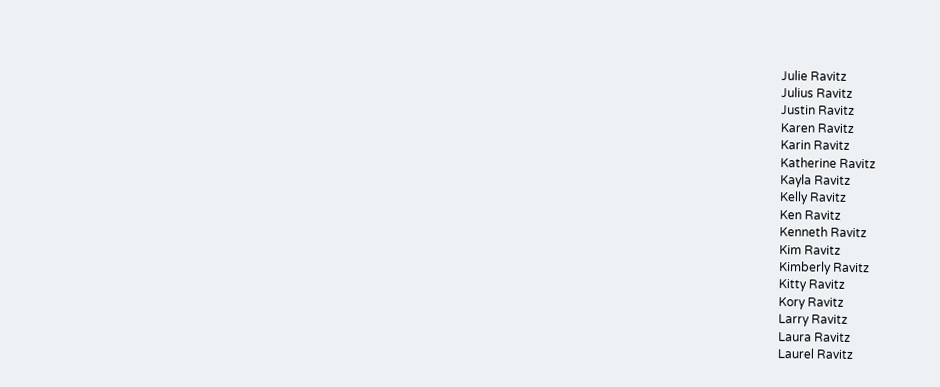Julie Ravitz
Julius Ravitz
Justin Ravitz
Karen Ravitz
Karin Ravitz
Katherine Ravitz
Kayla Ravitz
Kelly Ravitz
Ken Ravitz
Kenneth Ravitz
Kim Ravitz
Kimberly Ravitz
Kitty Ravitz
Kory Ravitz
Larry Ravitz
Laura Ravitz
Laurel Ravitz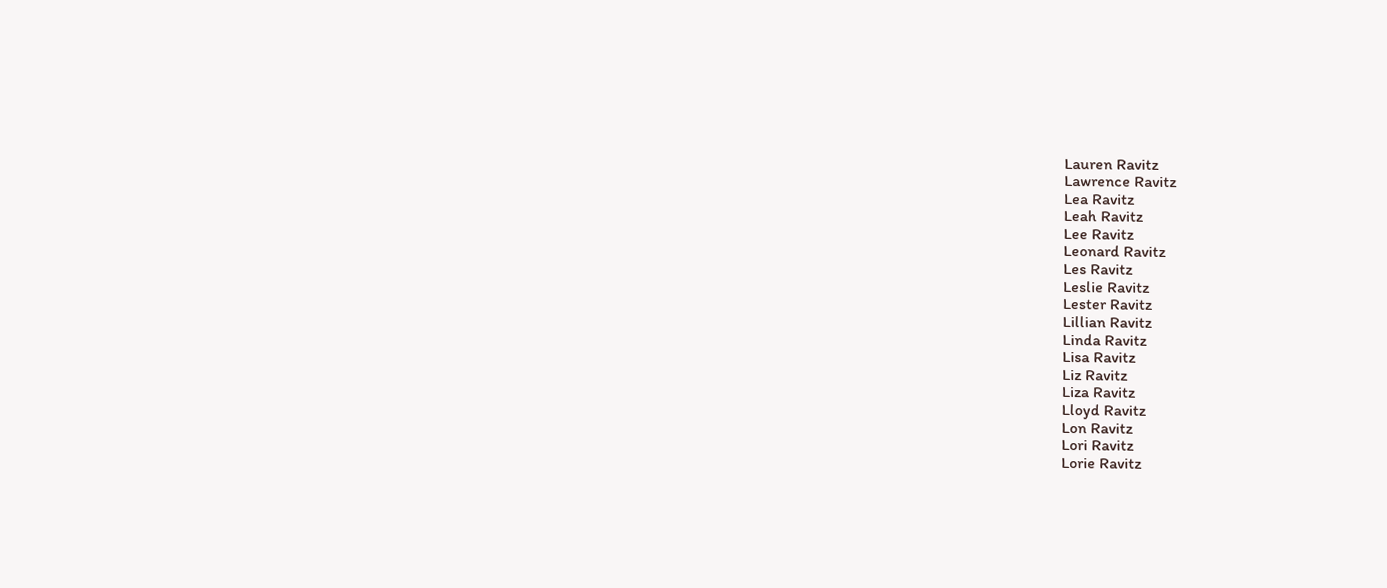Lauren Ravitz
Lawrence Ravitz
Lea Ravitz
Leah Ravitz
Lee Ravitz
Leonard Ravitz
Les Ravitz
Leslie Ravitz
Lester Ravitz
Lillian Ravitz
Linda Ravitz
Lisa Ravitz
Liz Ravitz
Liza Ravitz
Lloyd Ravitz
Lon Ravitz
Lori Ravitz
Lorie Ravitz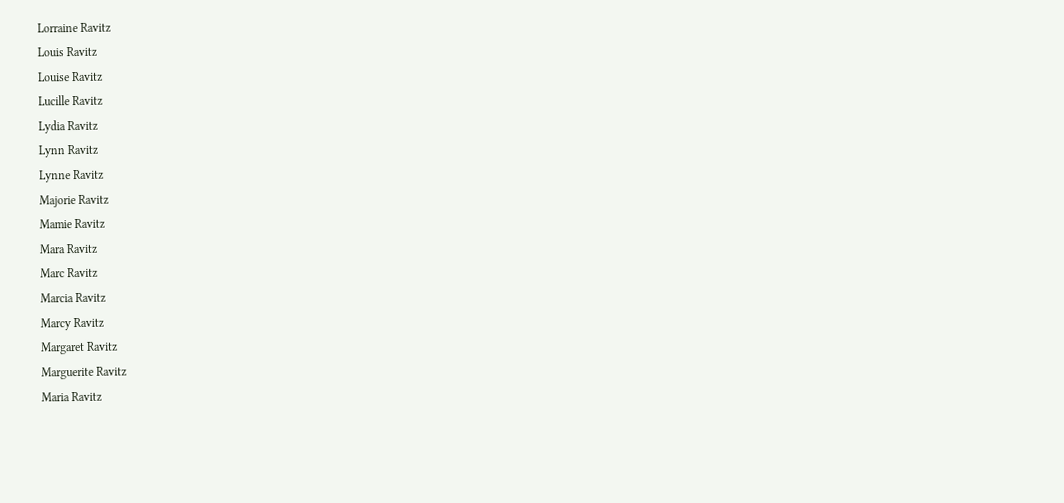Lorraine Ravitz
Louis Ravitz
Louise Ravitz
Lucille Ravitz
Lydia Ravitz
Lynn Ravitz
Lynne Ravitz
Majorie Ravitz
Mamie Ravitz
Mara Ravitz
Marc Ravitz
Marcia Ravitz
Marcy Ravitz
Margaret Ravitz
Marguerite Ravitz
Maria Ravitz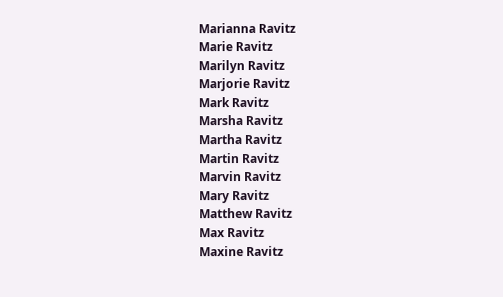Marianna Ravitz
Marie Ravitz
Marilyn Ravitz
Marjorie Ravitz
Mark Ravitz
Marsha Ravitz
Martha Ravitz
Martin Ravitz
Marvin Ravitz
Mary Ravitz
Matthew Ravitz
Max Ravitz
Maxine Ravitz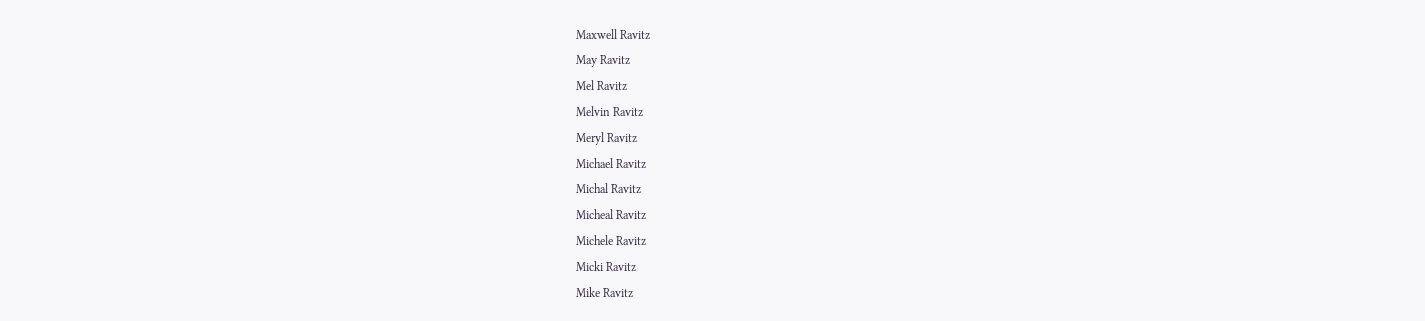Maxwell Ravitz
May Ravitz
Mel Ravitz
Melvin Ravitz
Meryl Ravitz
Michael Ravitz
Michal Ravitz
Micheal Ravitz
Michele Ravitz
Micki Ravitz
Mike Ravitz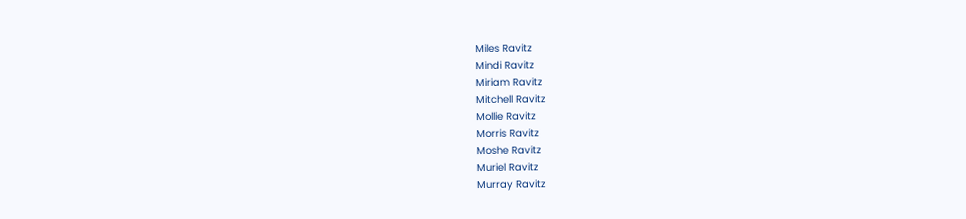Miles Ravitz
Mindi Ravitz
Miriam Ravitz
Mitchell Ravitz
Mollie Ravitz
Morris Ravitz
Moshe Ravitz
Muriel Ravitz
Murray Ravitz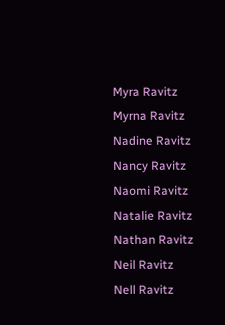Myra Ravitz
Myrna Ravitz
Nadine Ravitz
Nancy Ravitz
Naomi Ravitz
Natalie Ravitz
Nathan Ravitz
Neil Ravitz
Nell Ravitz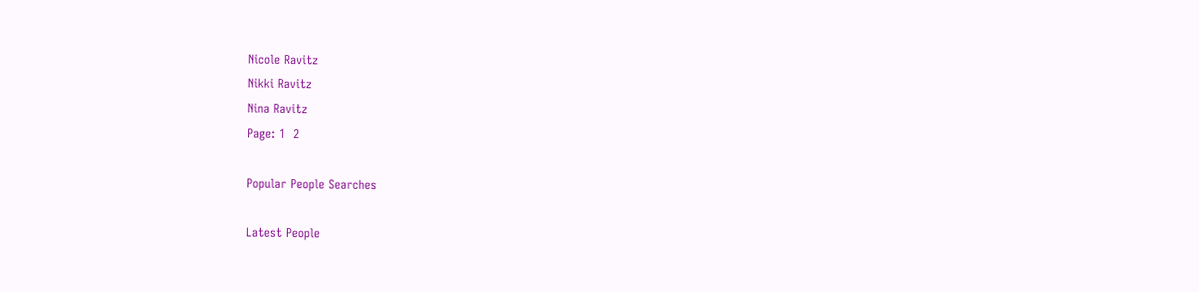Nicole Ravitz
Nikki Ravitz
Nina Ravitz
Page: 1  2

Popular People Searches

Latest People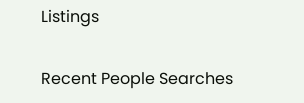Listings

Recent People Searches